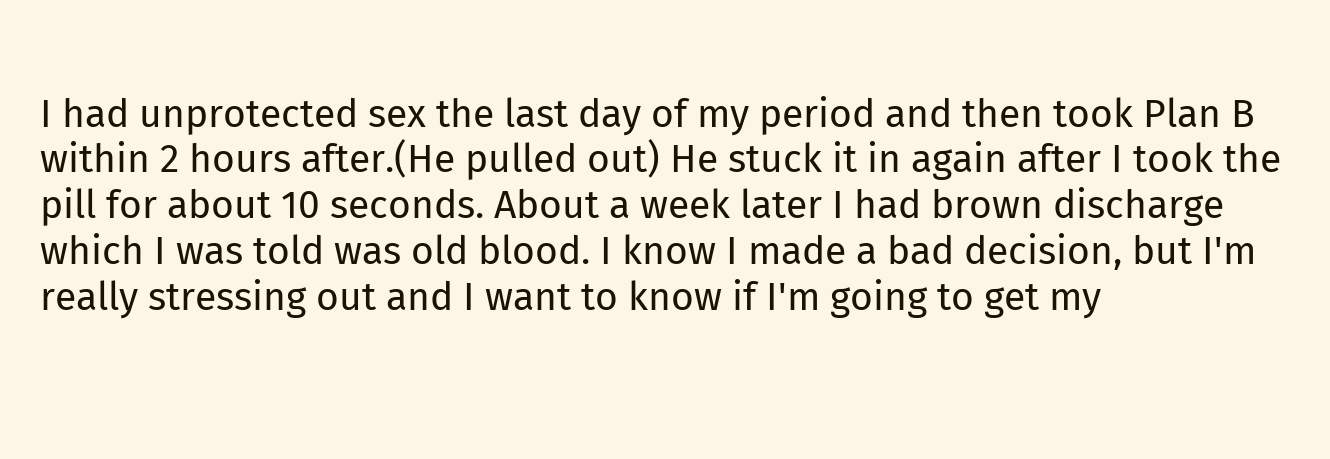I had unprotected sex the last day of my period and then took Plan B within 2 hours after.(He pulled out) He stuck it in again after I took the pill for about 10 seconds. About a week later I had brown discharge which I was told was old blood. I know I made a bad decision, but I'm really stressing out and I want to know if I'm going to get my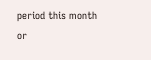period this month or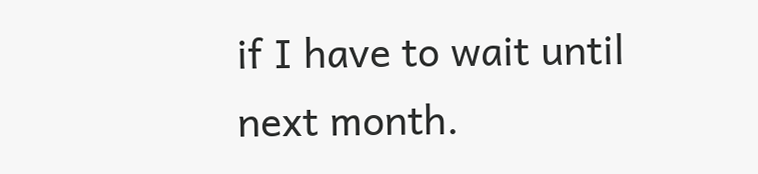if I have to wait until next month.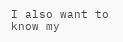I also want to know my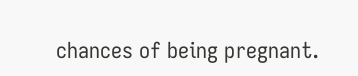chances of being pregnant.